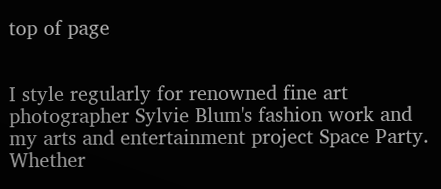top of page


I style regularly for renowned fine art photographer Sylvie Blum's fashion work and my arts and entertainment project Space Party. Whether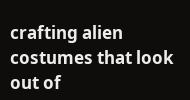crafting alien costumes that look out of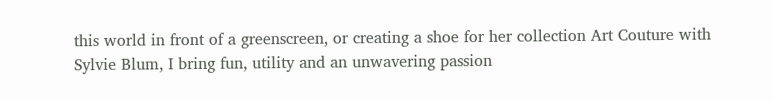this world in front of a greenscreen, or creating a shoe for her collection Art Couture with Sylvie Blum, I bring fun, utility and an unwavering passion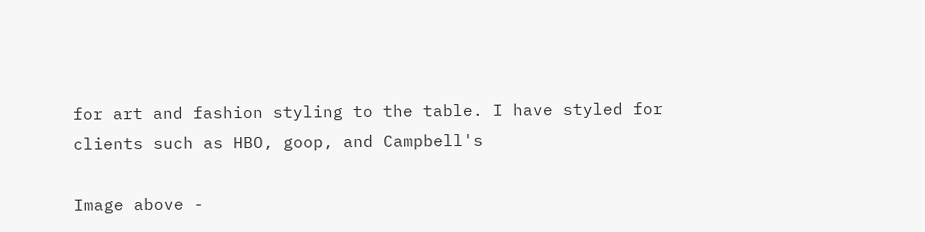for art and fashion styling to the table. I have styled for clients such as HBO, goop, and Campbell's

Image above -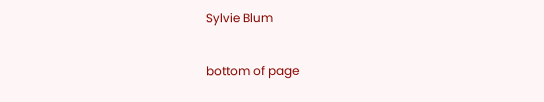Sylvie Blum

bottom of page